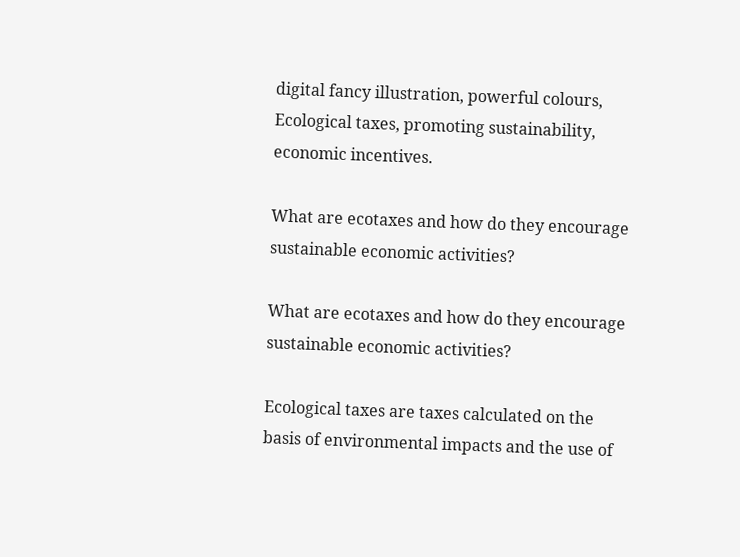digital fancy illustration, powerful colours, Ecological taxes, promoting sustainability, economic incentives.

What are ecotaxes and how do they encourage sustainable economic activities?

What are ecotaxes and how do they encourage sustainable economic activities?

Ecological taxes are taxes calculated on the basis of environmental impacts and the use of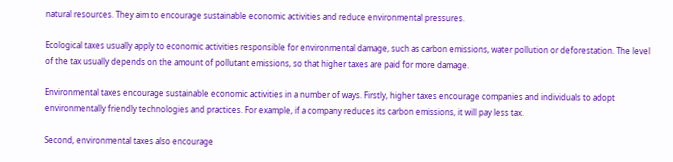natural resources. They aim to encourage sustainable economic activities and reduce environmental pressures.

Ecological taxes usually apply to economic activities responsible for environmental damage, such as carbon emissions, water pollution or deforestation. The level of the tax usually depends on the amount of pollutant emissions, so that higher taxes are paid for more damage.

Environmental taxes encourage sustainable economic activities in a number of ways. Firstly, higher taxes encourage companies and individuals to adopt environmentally friendly technologies and practices. For example, if a company reduces its carbon emissions, it will pay less tax.

Second, environmental taxes also encourage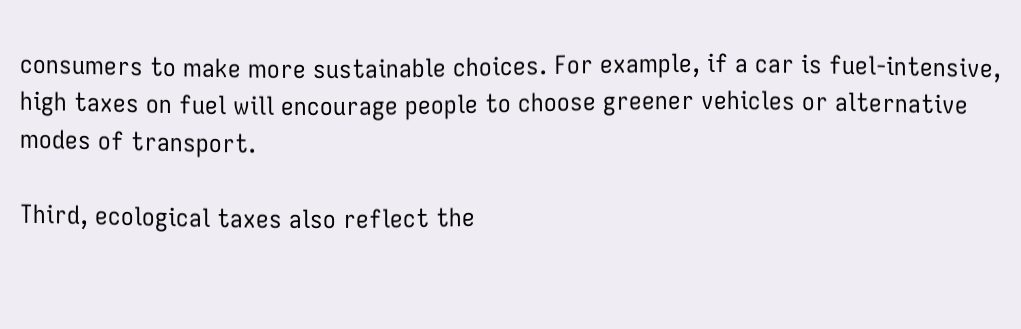consumers to make more sustainable choices. For example, if a car is fuel-intensive, high taxes on fuel will encourage people to choose greener vehicles or alternative modes of transport.

Third, ecological taxes also reflect the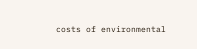costs of environmental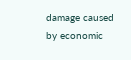damage caused by economic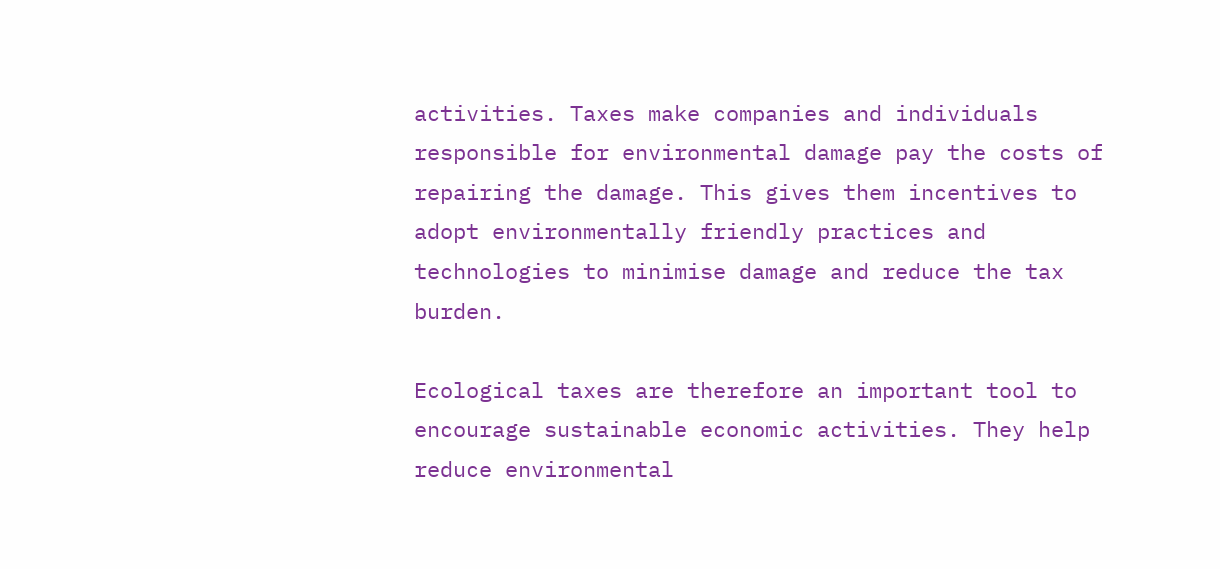activities. Taxes make companies and individuals responsible for environmental damage pay the costs of repairing the damage. This gives them incentives to adopt environmentally friendly practices and technologies to minimise damage and reduce the tax burden.

Ecological taxes are therefore an important tool to encourage sustainable economic activities. They help reduce environmental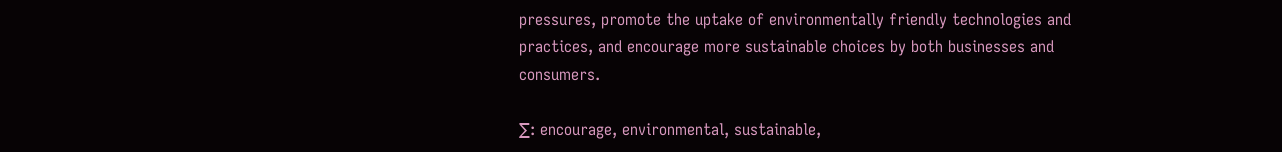pressures, promote the uptake of environmentally friendly technologies and practices, and encourage more sustainable choices by both businesses and consumers.

∑: encourage, environmental, sustainable,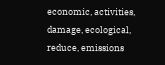economic, activities, damage, ecological, reduce, emissions